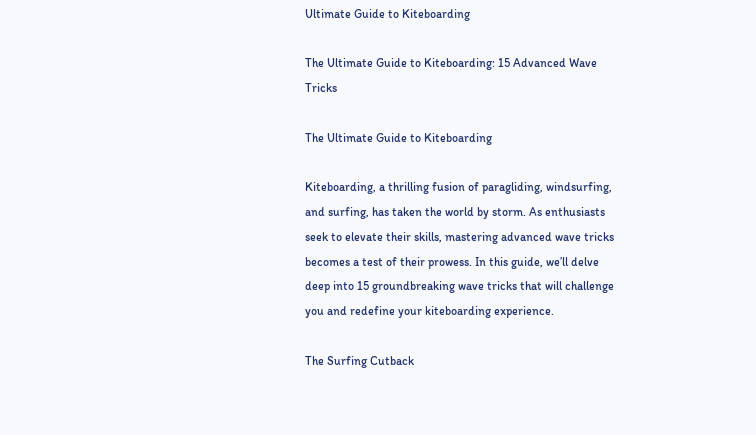Ultimate Guide to Kiteboarding

The Ultimate Guide to Kiteboarding: 15 Advanced Wave Tricks

The Ultimate Guide to Kiteboarding

Kiteboarding, a thrilling fusion of paragliding, windsurfing, and surfing, has taken the world by storm. As enthusiasts seek to elevate their skills, mastering advanced wave tricks becomes a test of their prowess. In this guide, we’ll delve deep into 15 groundbreaking wave tricks that will challenge you and redefine your kiteboarding experience.

The Surfing Cutback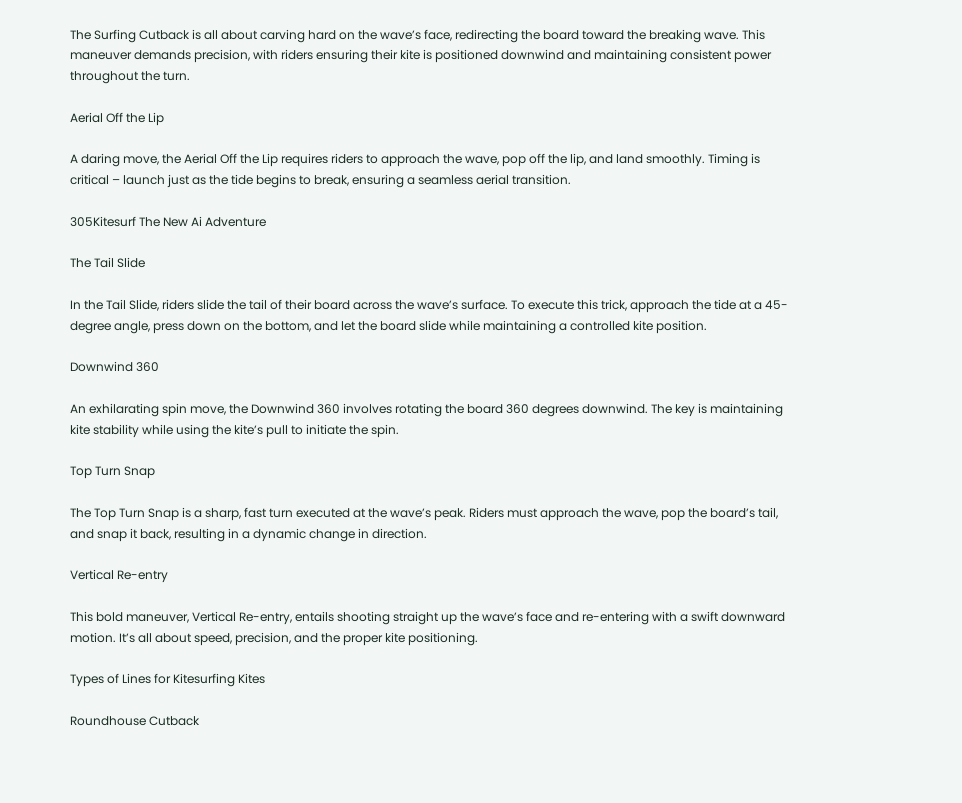The Surfing Cutback is all about carving hard on the wave’s face, redirecting the board toward the breaking wave. This maneuver demands precision, with riders ensuring their kite is positioned downwind and maintaining consistent power throughout the turn.

Aerial Off the Lip

A daring move, the Aerial Off the Lip requires riders to approach the wave, pop off the lip, and land smoothly. Timing is critical – launch just as the tide begins to break, ensuring a seamless aerial transition.

305Kitesurf The New Ai Adventure

The Tail Slide

In the Tail Slide, riders slide the tail of their board across the wave’s surface. To execute this trick, approach the tide at a 45-degree angle, press down on the bottom, and let the board slide while maintaining a controlled kite position.

Downwind 360

An exhilarating spin move, the Downwind 360 involves rotating the board 360 degrees downwind. The key is maintaining kite stability while using the kite’s pull to initiate the spin.

Top Turn Snap

The Top Turn Snap is a sharp, fast turn executed at the wave’s peak. Riders must approach the wave, pop the board’s tail, and snap it back, resulting in a dynamic change in direction.

Vertical Re-entry

This bold maneuver, Vertical Re-entry, entails shooting straight up the wave’s face and re-entering with a swift downward motion. It’s all about speed, precision, and the proper kite positioning.

Types of Lines for Kitesurfing Kites

Roundhouse Cutback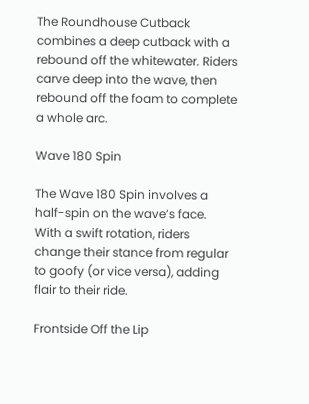The Roundhouse Cutback combines a deep cutback with a rebound off the whitewater. Riders carve deep into the wave, then rebound off the foam to complete a whole arc.

Wave 180 Spin

The Wave 180 Spin involves a half-spin on the wave’s face. With a swift rotation, riders change their stance from regular to goofy (or vice versa), adding flair to their ride.

Frontside Off the Lip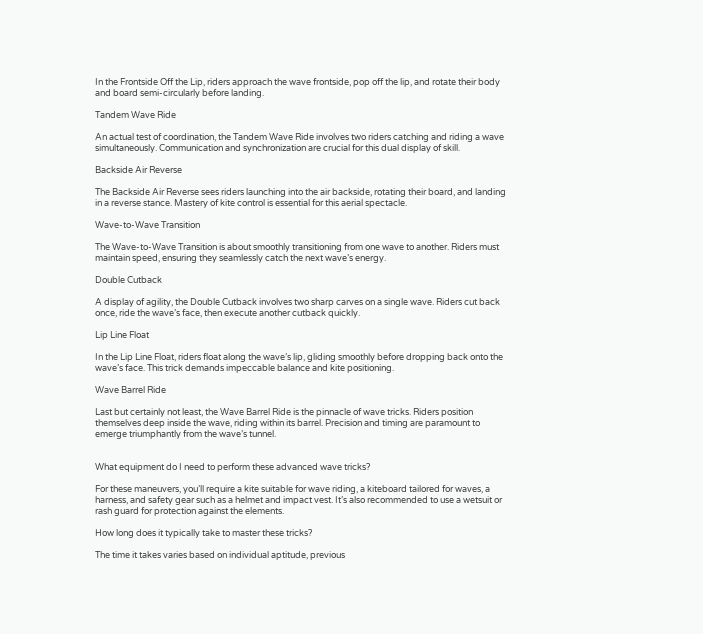In the Frontside Off the Lip, riders approach the wave frontside, pop off the lip, and rotate their body and board semi-circularly before landing.

Tandem Wave Ride

An actual test of coordination, the Tandem Wave Ride involves two riders catching and riding a wave simultaneously. Communication and synchronization are crucial for this dual display of skill.

Backside Air Reverse

The Backside Air Reverse sees riders launching into the air backside, rotating their board, and landing in a reverse stance. Mastery of kite control is essential for this aerial spectacle.

Wave-to-Wave Transition

The Wave-to-Wave Transition is about smoothly transitioning from one wave to another. Riders must maintain speed, ensuring they seamlessly catch the next wave’s energy.

Double Cutback

A display of agility, the Double Cutback involves two sharp carves on a single wave. Riders cut back once, ride the wave’s face, then execute another cutback quickly.

Lip Line Float

In the Lip Line Float, riders float along the wave’s lip, gliding smoothly before dropping back onto the wave’s face. This trick demands impeccable balance and kite positioning.

Wave Barrel Ride

Last but certainly not least, the Wave Barrel Ride is the pinnacle of wave tricks. Riders position themselves deep inside the wave, riding within its barrel. Precision and timing are paramount to emerge triumphantly from the wave’s tunnel.


What equipment do I need to perform these advanced wave tricks?

For these maneuvers, you’ll require a kite suitable for wave riding, a kiteboard tailored for waves, a harness, and safety gear such as a helmet and impact vest. It’s also recommended to use a wetsuit or rash guard for protection against the elements.

How long does it typically take to master these tricks?

The time it takes varies based on individual aptitude, previous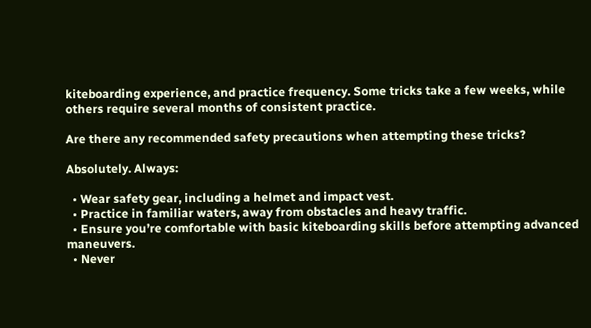kiteboarding experience, and practice frequency. Some tricks take a few weeks, while others require several months of consistent practice.

Are there any recommended safety precautions when attempting these tricks?

Absolutely. Always:

  • Wear safety gear, including a helmet and impact vest.
  • Practice in familiar waters, away from obstacles and heavy traffic.
  • Ensure you’re comfortable with basic kiteboarding skills before attempting advanced maneuvers.
  • Never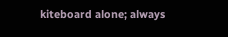kiteboard alone; always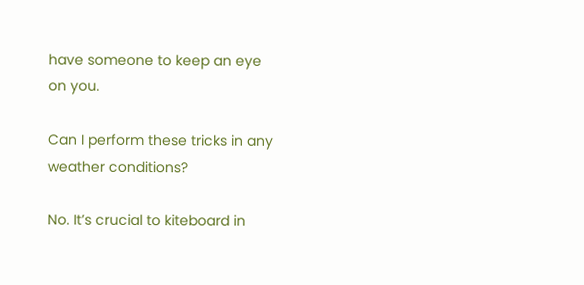have someone to keep an eye on you.

Can I perform these tricks in any weather conditions?

No. It’s crucial to kiteboard in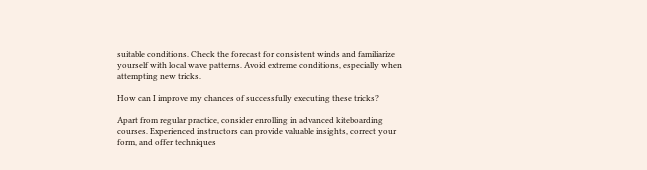suitable conditions. Check the forecast for consistent winds and familiarize yourself with local wave patterns. Avoid extreme conditions, especially when attempting new tricks.

How can I improve my chances of successfully executing these tricks?

Apart from regular practice, consider enrolling in advanced kiteboarding courses. Experienced instructors can provide valuable insights, correct your form, and offer techniques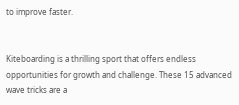to improve faster.


Kiteboarding is a thrilling sport that offers endless opportunities for growth and challenge. These 15 advanced wave tricks are a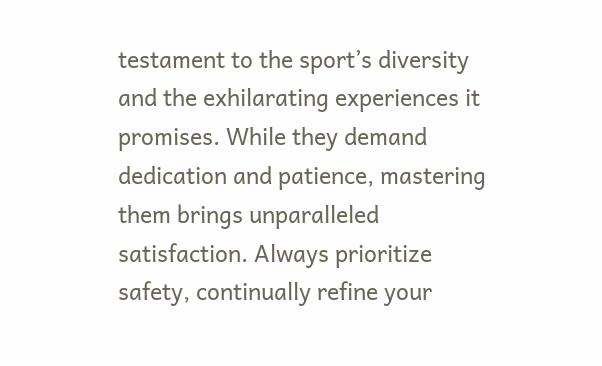testament to the sport’s diversity and the exhilarating experiences it promises. While they demand dedication and patience, mastering them brings unparalleled satisfaction. Always prioritize safety, continually refine your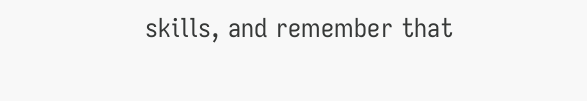skills, and remember that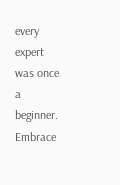every expert was once a beginner. Embrace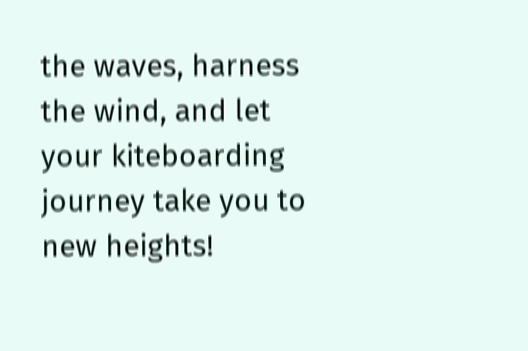the waves, harness the wind, and let your kiteboarding journey take you to new heights!